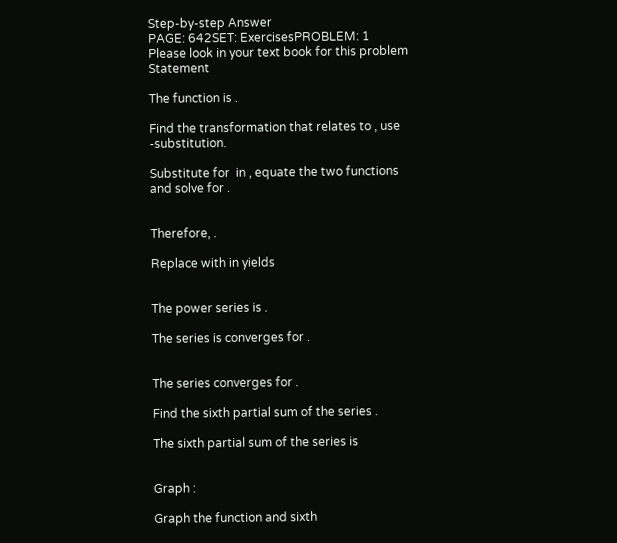Step-by-step Answer
PAGE: 642SET: ExercisesPROBLEM: 1
Please look in your text book for this problem Statement

The function is .

Find the transformation that relates to , use -substitution.

Substitute for  in , equate the two functions and solve for .


Therefore, .

Replace with in yields


The power series is .

The series is converges for .


The series converges for .

Find the sixth partial sum of the series .

The sixth partial sum of the series is


Graph :

Graph the function and sixth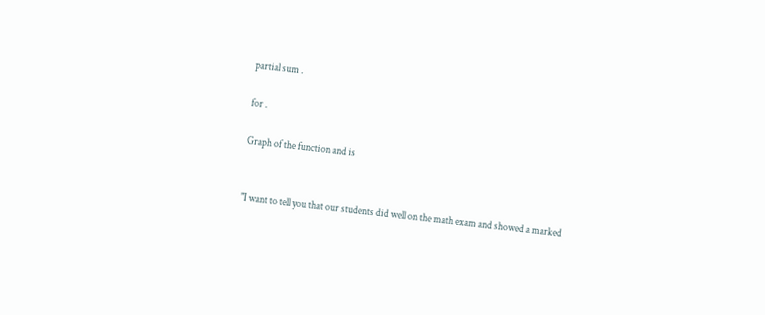partial sum .

for .

Graph of the function and is


"I want to tell you that our students did well on the math exam and showed a marked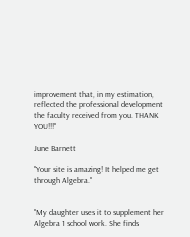improvement that, in my estimation, reflected the professional development the faculty received from you. THANK YOU!!!"

June Barnett

"Your site is amazing! It helped me get through Algebra."


"My daughter uses it to supplement her Algebra 1 school work. She finds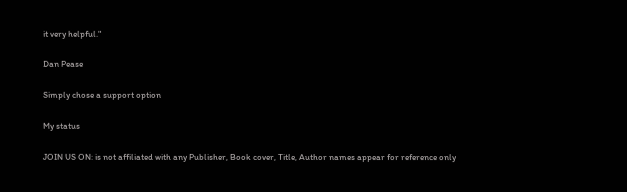it very helpful."

Dan Pease

Simply chose a support option

My status

JOIN US ON: is not affiliated with any Publisher, Book cover, Title, Author names appear for reference only